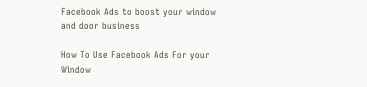Facebook Ads to boost your window and door business

How To Use Facebook Ads For your Window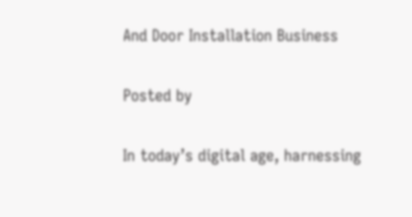And Door Installation Business

Posted by

In today’s digital age, harnessing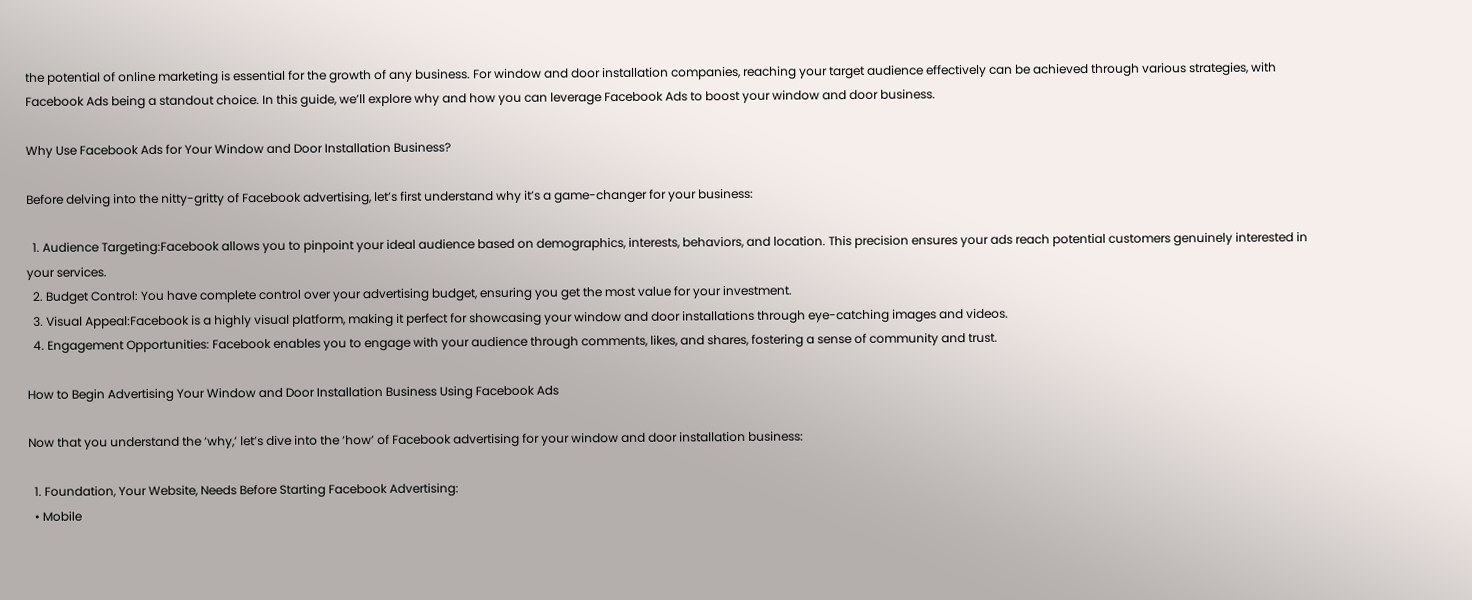the potential of online marketing is essential for the growth of any business. For window and door installation companies, reaching your target audience effectively can be achieved through various strategies, with Facebook Ads being a standout choice. In this guide, we’ll explore why and how you can leverage Facebook Ads to boost your window and door business.

Why Use Facebook Ads for Your Window and Door Installation Business?

Before delving into the nitty-gritty of Facebook advertising, let’s first understand why it’s a game-changer for your business:

  1. Audience Targeting:Facebook allows you to pinpoint your ideal audience based on demographics, interests, behaviors, and location. This precision ensures your ads reach potential customers genuinely interested in your services.
  2. Budget Control: You have complete control over your advertising budget, ensuring you get the most value for your investment.
  3. Visual Appeal:Facebook is a highly visual platform, making it perfect for showcasing your window and door installations through eye-catching images and videos.
  4. Engagement Opportunities: Facebook enables you to engage with your audience through comments, likes, and shares, fostering a sense of community and trust.

How to Begin Advertising Your Window and Door Installation Business Using Facebook Ads

Now that you understand the ‘why,’ let’s dive into the ‘how’ of Facebook advertising for your window and door installation business:

  1. Foundation, Your Website, Needs Before Starting Facebook Advertising:
  • Mobile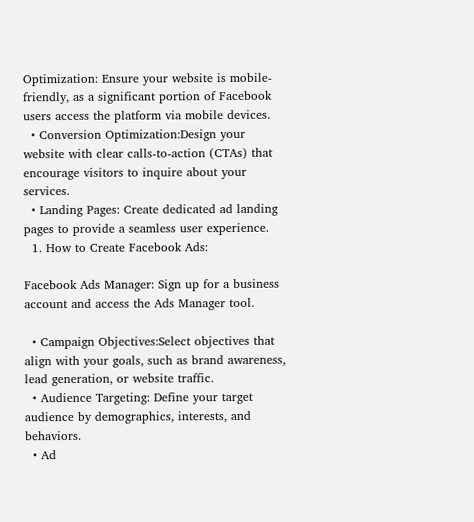Optimization: Ensure your website is mobile-friendly, as a significant portion of Facebook users access the platform via mobile devices.
  • Conversion Optimization:Design your website with clear calls-to-action (CTAs) that encourage visitors to inquire about your services.
  • Landing Pages: Create dedicated ad landing pages to provide a seamless user experience.
  1. How to Create Facebook Ads:

Facebook Ads Manager: Sign up for a business account and access the Ads Manager tool.

  • Campaign Objectives:Select objectives that align with your goals, such as brand awareness, lead generation, or website traffic.
  • Audience Targeting: Define your target audience by demographics, interests, and behaviors.
  • Ad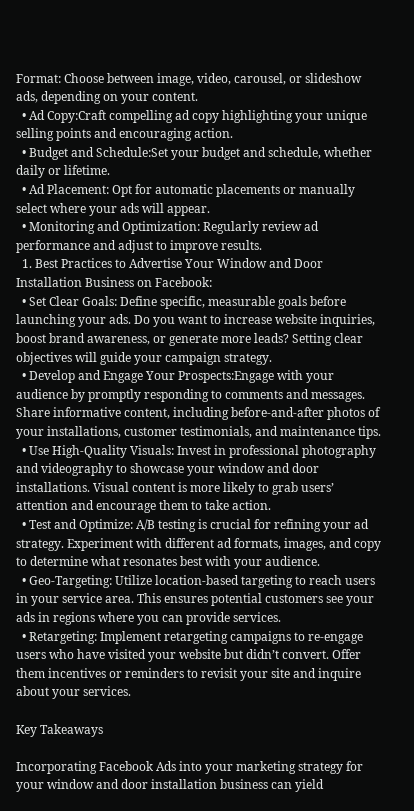Format: Choose between image, video, carousel, or slideshow ads, depending on your content.
  • Ad Copy:Craft compelling ad copy highlighting your unique selling points and encouraging action.
  • Budget and Schedule:Set your budget and schedule, whether daily or lifetime.
  • Ad Placement: Opt for automatic placements or manually select where your ads will appear.
  • Monitoring and Optimization: Regularly review ad performance and adjust to improve results.
  1. Best Practices to Advertise Your Window and Door Installation Business on Facebook:
  • Set Clear Goals: Define specific, measurable goals before launching your ads. Do you want to increase website inquiries, boost brand awareness, or generate more leads? Setting clear objectives will guide your campaign strategy.
  • Develop and Engage Your Prospects:Engage with your audience by promptly responding to comments and messages. Share informative content, including before-and-after photos of your installations, customer testimonials, and maintenance tips.
  • Use High-Quality Visuals: Invest in professional photography and videography to showcase your window and door installations. Visual content is more likely to grab users’ attention and encourage them to take action.
  • Test and Optimize: A/B testing is crucial for refining your ad strategy. Experiment with different ad formats, images, and copy to determine what resonates best with your audience.
  • Geo-Targeting: Utilize location-based targeting to reach users in your service area. This ensures potential customers see your ads in regions where you can provide services.
  • Retargeting: Implement retargeting campaigns to re-engage users who have visited your website but didn’t convert. Offer them incentives or reminders to revisit your site and inquire about your services.

Key Takeaways

Incorporating Facebook Ads into your marketing strategy for your window and door installation business can yield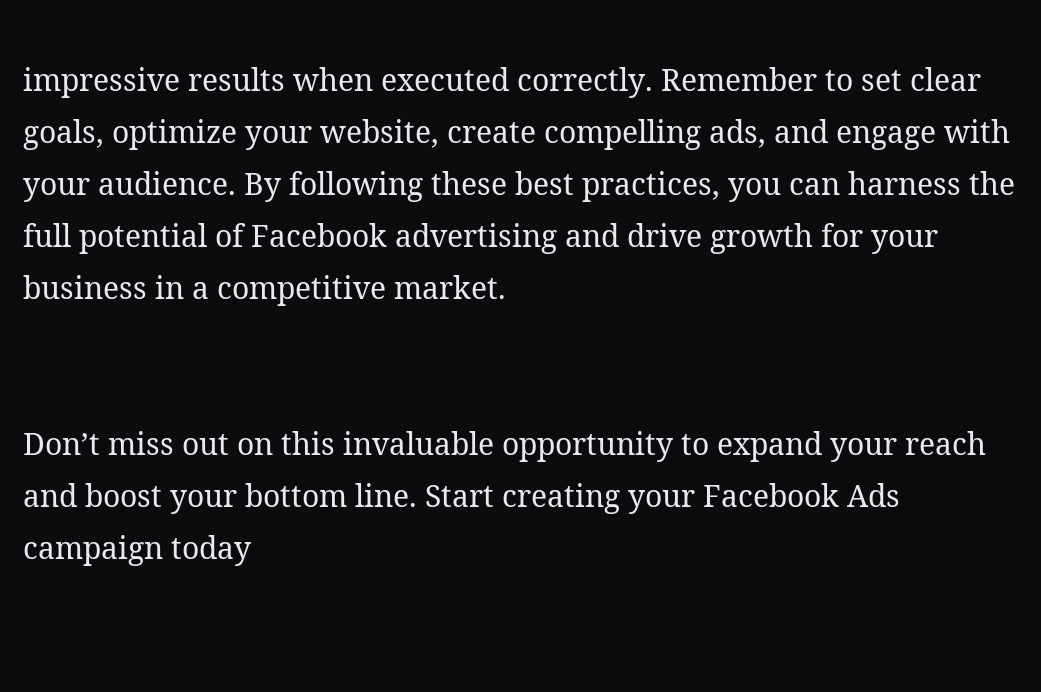impressive results when executed correctly. Remember to set clear goals, optimize your website, create compelling ads, and engage with your audience. By following these best practices, you can harness the full potential of Facebook advertising and drive growth for your business in a competitive market.


Don’t miss out on this invaluable opportunity to expand your reach and boost your bottom line. Start creating your Facebook Ads campaign today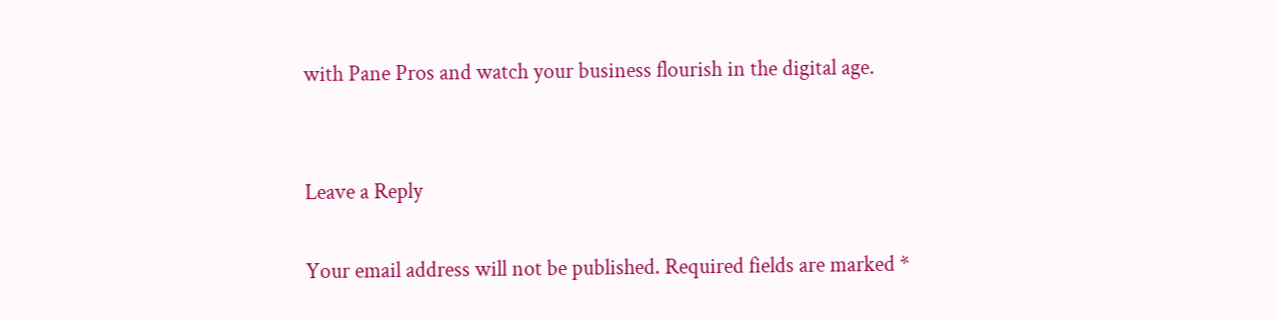with Pane Pros and watch your business flourish in the digital age.


Leave a Reply

Your email address will not be published. Required fields are marked *